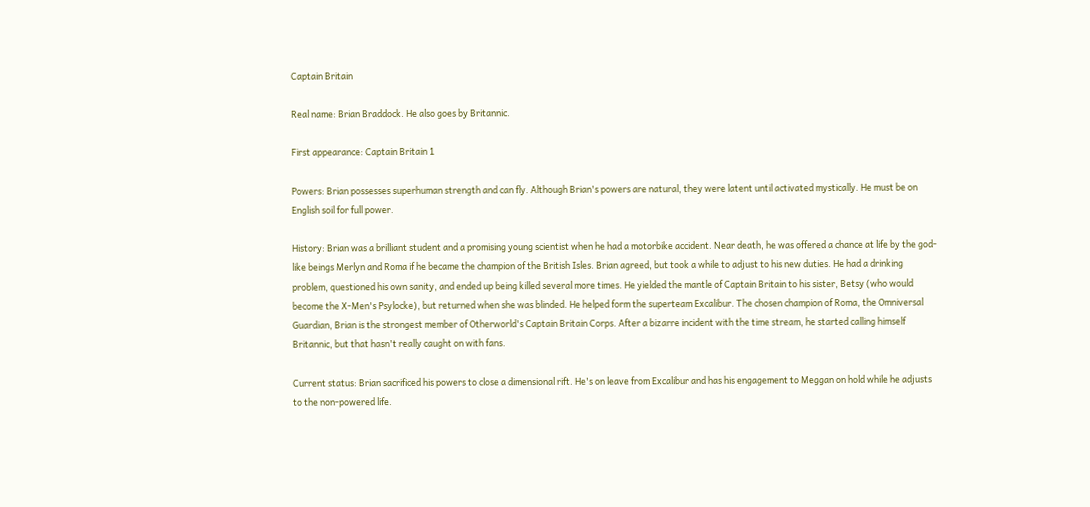Captain Britain

Real name: Brian Braddock. He also goes by Britannic.

First appearance: Captain Britain 1

Powers: Brian possesses superhuman strength and can fly. Although Brian's powers are natural, they were latent until activated mystically. He must be on English soil for full power.

History: Brian was a brilliant student and a promising young scientist when he had a motorbike accident. Near death, he was offered a chance at life by the god-like beings Merlyn and Roma if he became the champion of the British Isles. Brian agreed, but took a while to adjust to his new duties. He had a drinking problem, questioned his own sanity, and ended up being killed several more times. He yielded the mantle of Captain Britain to his sister, Betsy (who would become the X-Men's Psylocke), but returned when she was blinded. He helped form the superteam Excalibur. The chosen champion of Roma, the Omniversal Guardian, Brian is the strongest member of Otherworld's Captain Britain Corps. After a bizarre incident with the time stream, he started calling himself Britannic, but that hasn't really caught on with fans.

Current status: Brian sacrificed his powers to close a dimensional rift. He's on leave from Excalibur and has his engagement to Meggan on hold while he adjusts to the non-powered life.